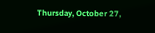Thursday, October 27,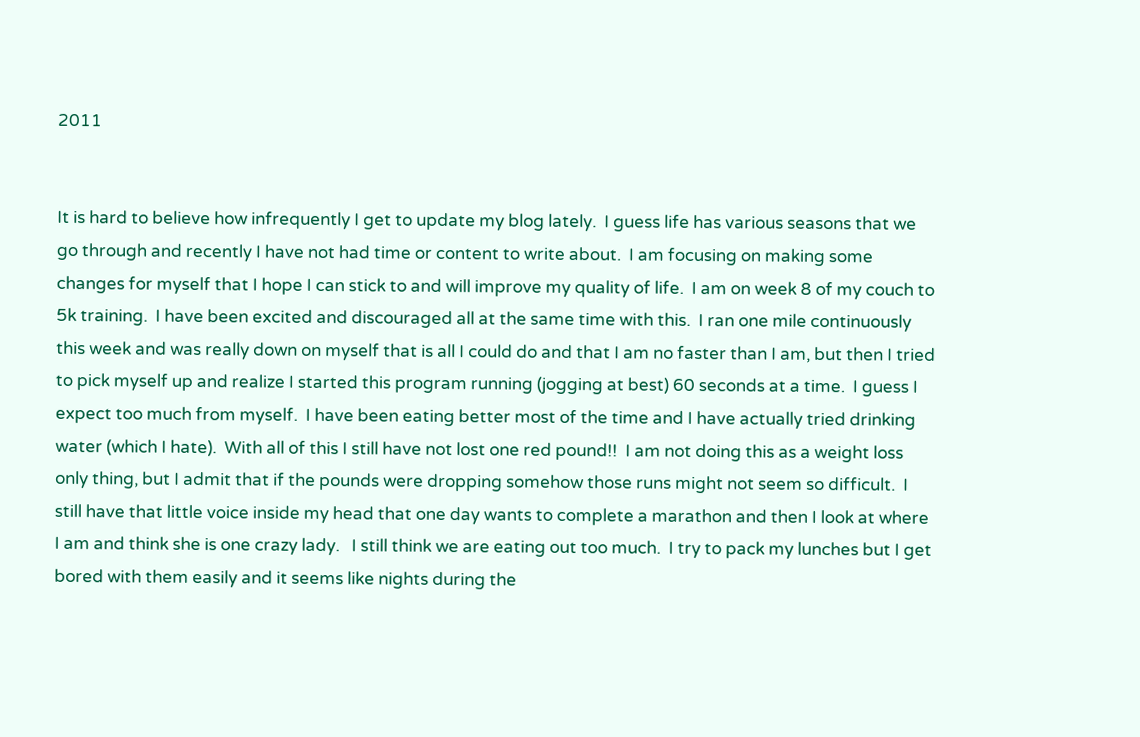2011


It is hard to believe how infrequently I get to update my blog lately.  I guess life has various seasons that we go through and recently I have not had time or content to write about.  I am focusing on making some changes for myself that I hope I can stick to and will improve my quality of life.  I am on week 8 of my couch to 5k training.  I have been excited and discouraged all at the same time with this.  I ran one mile continuously this week and was really down on myself that is all I could do and that I am no faster than I am, but then I tried to pick myself up and realize I started this program running (jogging at best) 60 seconds at a time.  I guess I expect too much from myself.  I have been eating better most of the time and I have actually tried drinking water (which I hate).  With all of this I still have not lost one red pound!!  I am not doing this as a weight loss only thing, but I admit that if the pounds were dropping somehow those runs might not seem so difficult.  I still have that little voice inside my head that one day wants to complete a marathon and then I look at where I am and think she is one crazy lady.   I still think we are eating out too much.  I try to pack my lunches but I get bored with them easily and it seems like nights during the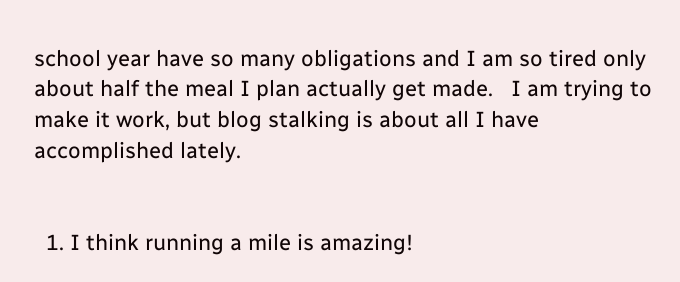school year have so many obligations and I am so tired only about half the meal I plan actually get made.   I am trying to make it work, but blog stalking is about all I have accomplished lately.


  1. I think running a mile is amazing!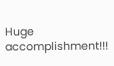Huge accomplishment!!!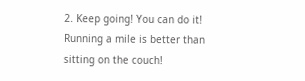2. Keep going! You can do it! Running a mile is better than sitting on the couch!